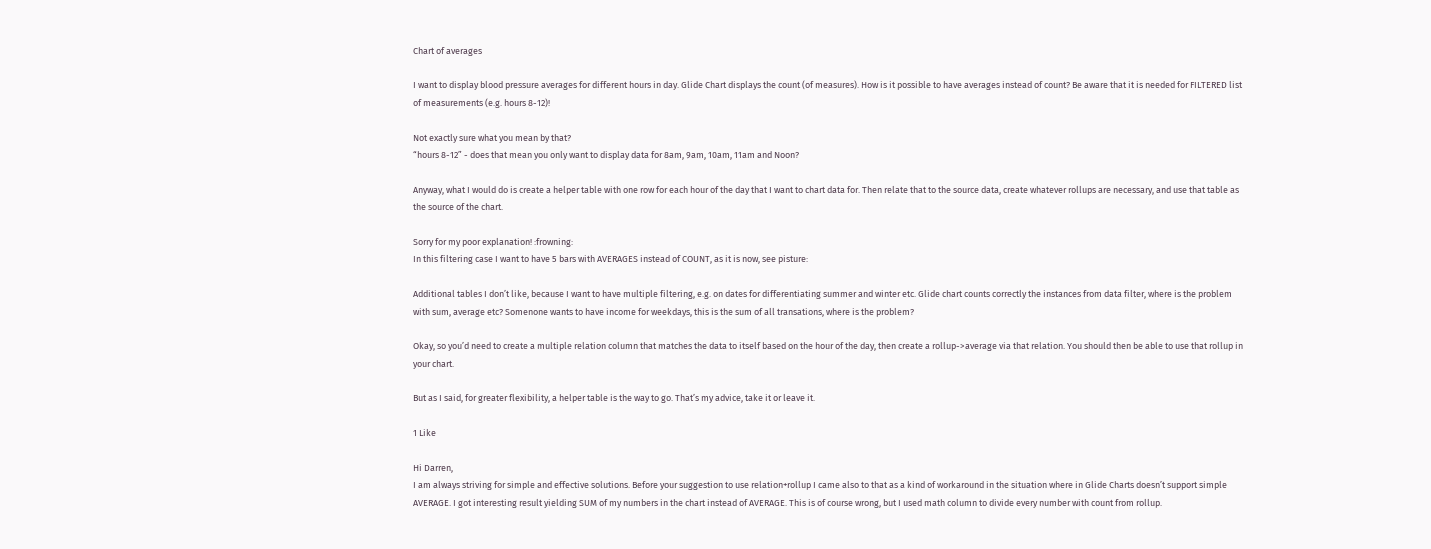Chart of averages

I want to display blood pressure averages for different hours in day. Glide Chart displays the count (of measures). How is it possible to have averages instead of count? Be aware that it is needed for FILTERED list of measurements (e.g. hours 8-12)!

Not exactly sure what you mean by that?
“hours 8-12” - does that mean you only want to display data for 8am, 9am, 10am, 11am and Noon?

Anyway, what I would do is create a helper table with one row for each hour of the day that I want to chart data for. Then relate that to the source data, create whatever rollups are necessary, and use that table as the source of the chart.

Sorry for my poor explanation! :frowning:
In this filtering case I want to have 5 bars with AVERAGES instead of COUNT, as it is now, see pisture:

Additional tables I don’t like, because I want to have multiple filtering, e.g. on dates for differentiating summer and winter etc. Glide chart counts correctly the instances from data filter, where is the problem with sum, average etc? Somenone wants to have income for weekdays, this is the sum of all transations, where is the problem?

Okay, so you’d need to create a multiple relation column that matches the data to itself based on the hour of the day, then create a rollup->average via that relation. You should then be able to use that rollup in your chart.

But as I said, for greater flexibility, a helper table is the way to go. That’s my advice, take it or leave it.

1 Like

Hi Darren,
I am always striving for simple and effective solutions. Before your suggestion to use relation+rollup I came also to that as a kind of workaround in the situation where in Glide Charts doesn’t support simple AVERAGE. I got interesting result yielding SUM of my numbers in the chart instead of AVERAGE. This is of course wrong, but I used math column to divide every number with count from rollup.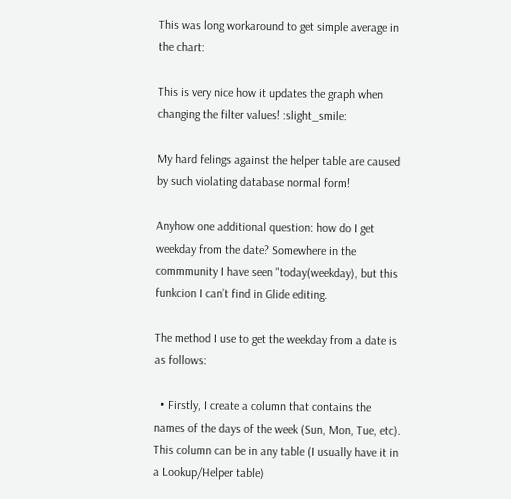This was long workaround to get simple average in the chart:

This is very nice how it updates the graph when changing the filter values! :slight_smile:

My hard felings against the helper table are caused by such violating database normal form!

Anyhow one additional question: how do I get weekday from the date? Somewhere in the commmunity I have seen "today(weekday), but this funkcion I can’t find in Glide editing.

The method I use to get the weekday from a date is as follows:

  • Firstly, I create a column that contains the names of the days of the week (Sun, Mon, Tue, etc). This column can be in any table (I usually have it in a Lookup/Helper table)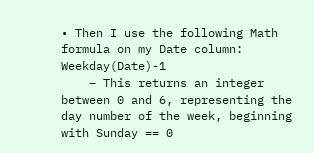• Then I use the following Math formula on my Date column: Weekday(Date)-1
    – This returns an integer between 0 and 6, representing the day number of the week, beginning with Sunday == 0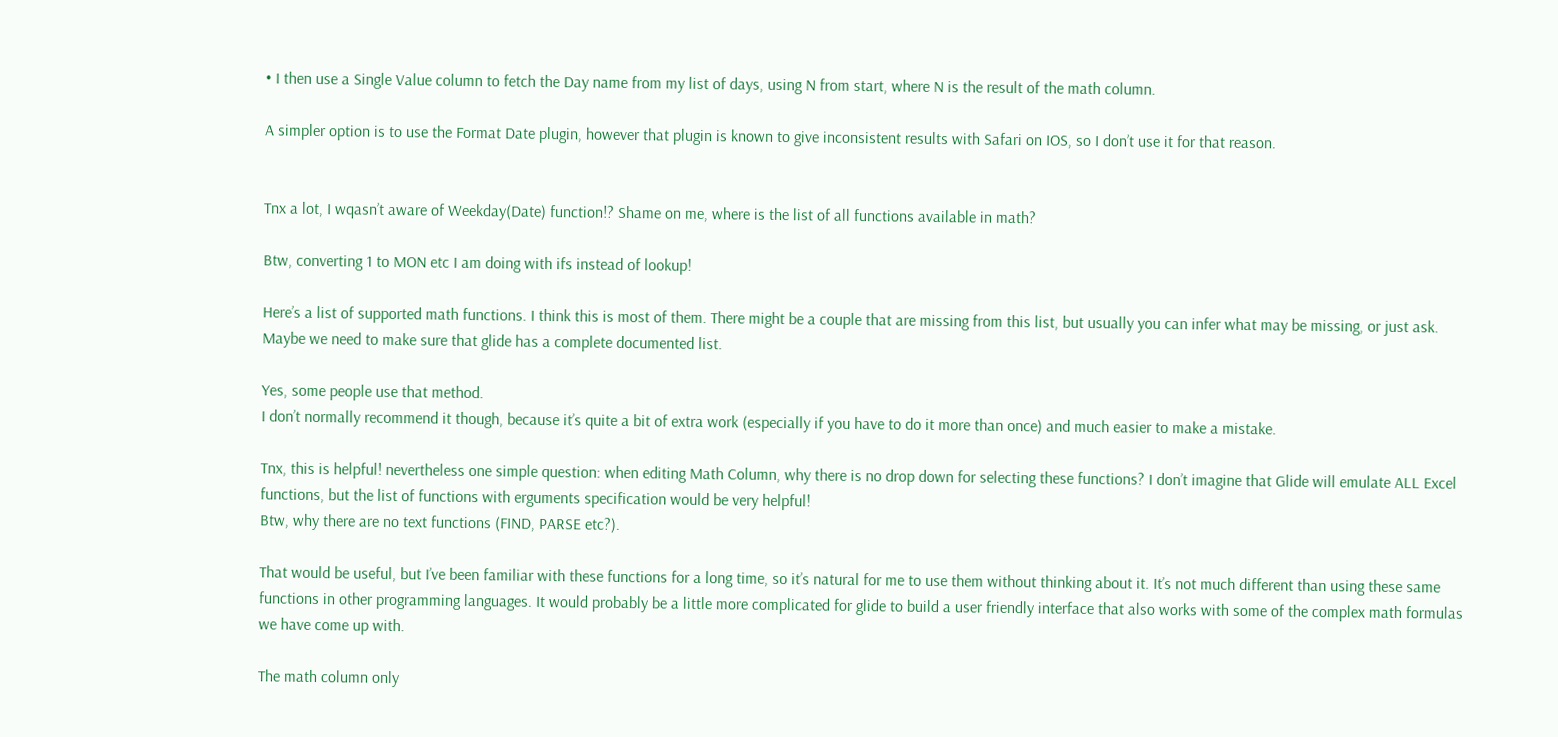• I then use a Single Value column to fetch the Day name from my list of days, using N from start, where N is the result of the math column.

A simpler option is to use the Format Date plugin, however that plugin is known to give inconsistent results with Safari on IOS, so I don’t use it for that reason.


Tnx a lot, I wqasn’t aware of Weekday(Date) function!? Shame on me, where is the list of all functions available in math?

Btw, converting 1 to MON etc I am doing with ifs instead of lookup!

Here’s a list of supported math functions. I think this is most of them. There might be a couple that are missing from this list, but usually you can infer what may be missing, or just ask. Maybe we need to make sure that glide has a complete documented list.

Yes, some people use that method.
I don’t normally recommend it though, because it’s quite a bit of extra work (especially if you have to do it more than once) and much easier to make a mistake.

Tnx, this is helpful! nevertheless one simple question: when editing Math Column, why there is no drop down for selecting these functions? I don’t imagine that Glide will emulate ALL Excel functions, but the list of functions with erguments specification would be very helpful!
Btw, why there are no text functions (FIND, PARSE etc?).

That would be useful, but I’ve been familiar with these functions for a long time, so it’s natural for me to use them without thinking about it. It’s not much different than using these same functions in other programming languages. It would probably be a little more complicated for glide to build a user friendly interface that also works with some of the complex math formulas we have come up with.

The math column only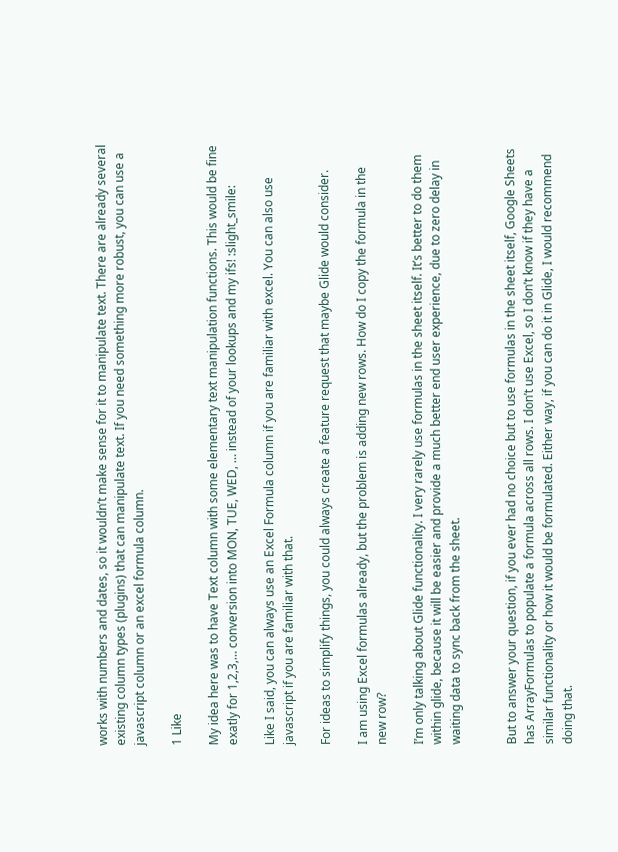works with numbers and dates, so it wouldn’t make sense for it to manipulate text. There are already several existing column types (plugins) that can manipulate text. If you need something more robust, you can use a javascript column or an excel formula column.

1 Like

My idea here was to have Text column with some elementary text manipulation functions. This would be fine exatly for 1,2,3,… conversion into MON, TUE, WED, … instead of your lookups and my ifs! :slight_smile:

Like I said, you can always use an Excel Formula column if you are familiar with excel. You can also use javascript if you are familiar with that.

For ideas to simplify things, you could always create a feature request that maybe Glide would consider.

I am using Excel formulas already, but the problem is adding new rows. How do I copy the formula in the new row?

I’m only talking about Glide functionality. I very rarely use formulas in the sheet itself. It’s better to do them within glide, because it will be easier and provide a much better end user experience, due to zero delay in waiting data to sync back from the sheet.


But to answer your question, if you ever had no choice but to use formulas in the sheet itself, Google Sheets has ArrayFormulas to populate a formula across all rows. I don’t use Excel, so I don’t know if they have a similar functionality or how it would be formulated. Either way, if you can do it in Glide, I would recommend doing that.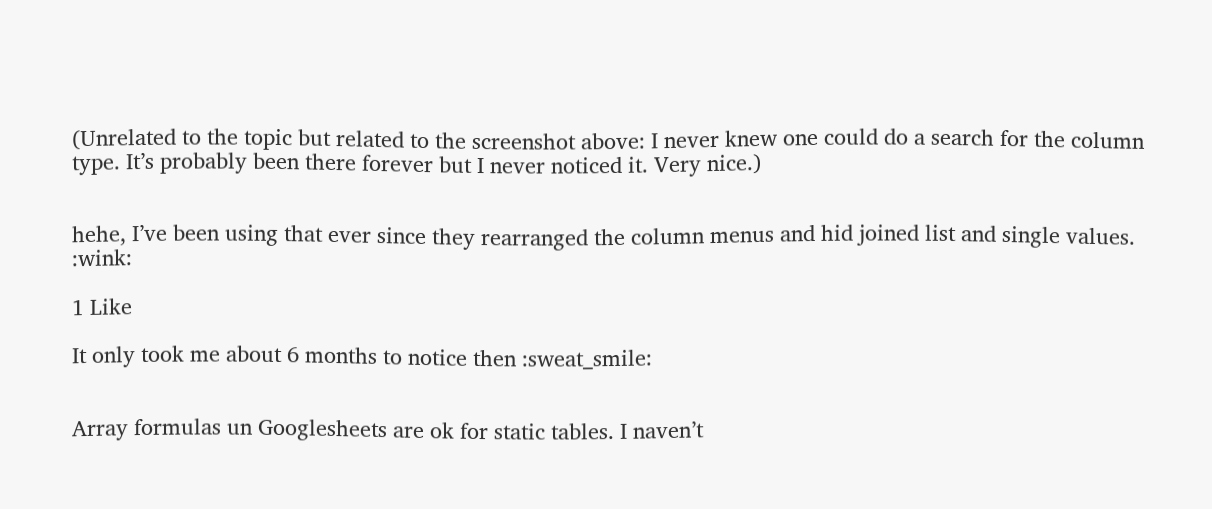(Unrelated to the topic but related to the screenshot above: I never knew one could do a search for the column type. It’s probably been there forever but I never noticed it. Very nice.)


hehe, I’ve been using that ever since they rearranged the column menus and hid joined list and single values. :wink:

1 Like

It only took me about 6 months to notice then :sweat_smile:


Array formulas un Googlesheets are ok for static tables. I naven’t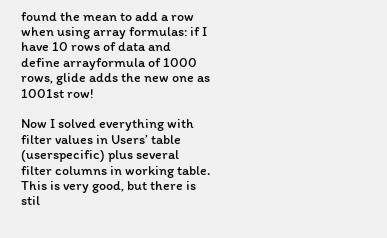found the mean to add a row when using array formulas: if I have 10 rows of data and define arrayformula of 1000 rows, glide adds the new one as 1001st row!

Now I solved everything with filter values in Users’ table (userspecific) plus several filter columns in working table. This is very good, but there is stil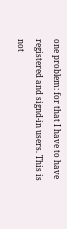one problem: for that I have to have registered and signd-in users. This is not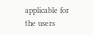applicable for the users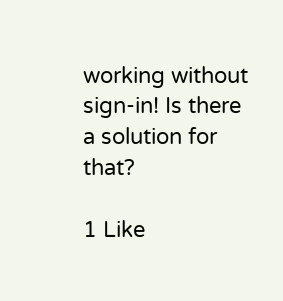working without sign-in! Is there a solution for that?

1 Like